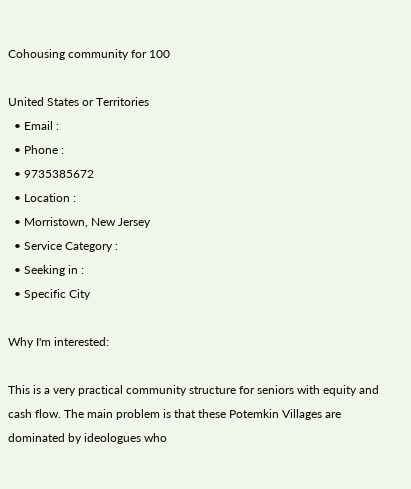Cohousing community for 100

United States or Territories
  • Email :
  • Phone :
  • 9735385672
  • Location :
  • Morristown, New Jersey
  • Service Category :
  • Seeking in :
  • Specific City

Why I'm interested:

This is a very practical community structure for seniors with equity and cash flow. The main problem is that these Potemkin Villages are dominated by ideologues who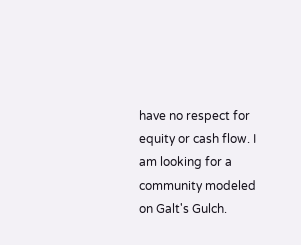have no respect for equity or cash flow. I am looking for a community modeled on Galt's Gulch.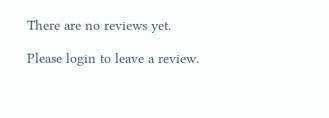There are no reviews yet.

Please login to leave a review.